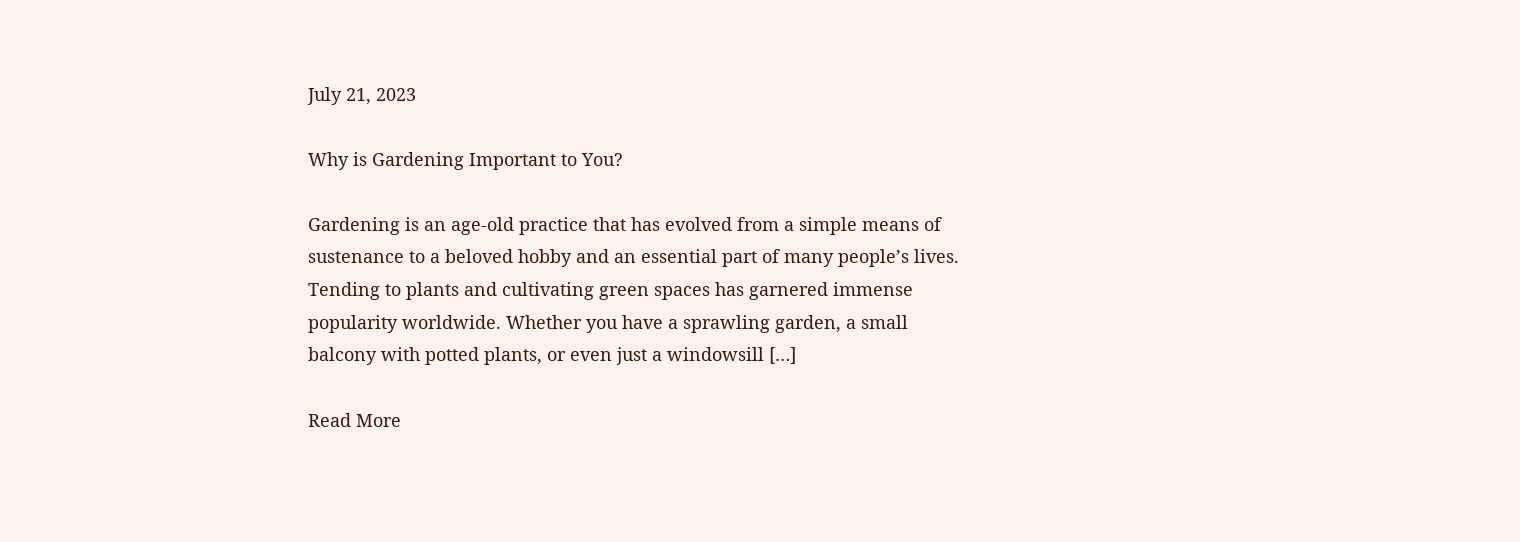July 21, 2023

Why is Gardening Important to You?

Gardening is an age-old practice that has evolved from a simple means of sustenance to a beloved hobby and an essential part of many people’s lives. Tending to plants and cultivating green spaces has garnered immense popularity worldwide. Whether you have a sprawling garden, a small balcony with potted plants, or even just a windowsill […]

Read More